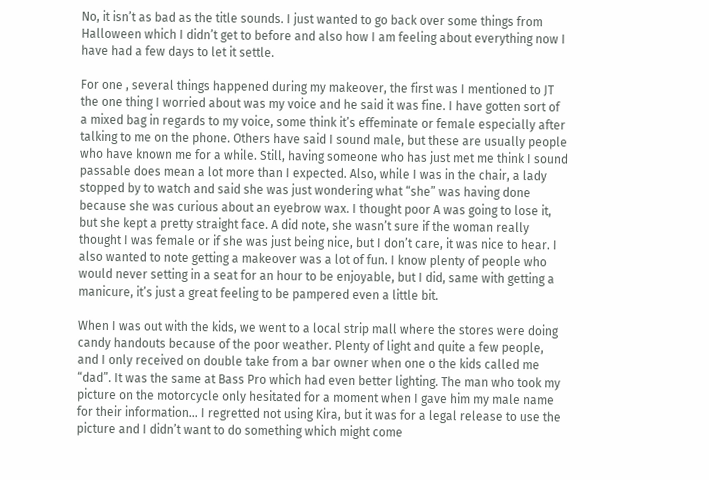No, it isn’t as bad as the title sounds. I just wanted to go back over some things from Halloween which I didn’t get to before and also how I am feeling about everything now I have had a few days to let it settle.

For one , several things happened during my makeover, the first was I mentioned to JT the one thing I worried about was my voice and he said it was fine. I have gotten sort of a mixed bag in regards to my voice, some think it’s effeminate or female especially after talking to me on the phone. Others have said I sound male, but these are usually people who have known me for a while. Still, having someone who has just met me think I sound passable does mean a lot more than I expected. Also, while I was in the chair, a lady stopped by to watch and said she was just wondering what “she” was having done because she was curious about an eyebrow wax. I thought poor A was going to lose it, but she kept a pretty straight face. A did note, she wasn’t sure if the woman really thought I was female or if she was just being nice, but I don’t care, it was nice to hear. I also wanted to note getting a makeover was a lot of fun. I know plenty of people who would never setting in a seat for an hour to be enjoyable, but I did, same with getting a manicure, it’s just a great feeling to be pampered even a little bit.

When I was out with the kids, we went to a local strip mall where the stores were doing candy handouts because of the poor weather. Plenty of light and quite a few people, and I only received on double take from a bar owner when one o the kids called me “dad”. It was the same at Bass Pro which had even better lighting. The man who took my picture on the motorcycle only hesitated for a moment when I gave him my male name for their information… I regretted not using Kira, but it was for a legal release to use the picture and I didn’t want to do something which might come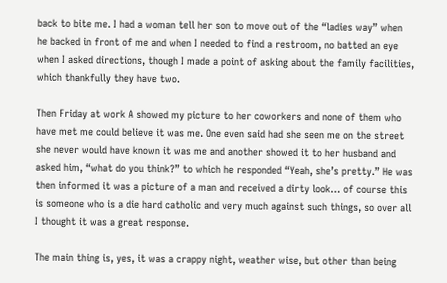back to bite me. I had a woman tell her son to move out of the “ladies way” when he backed in front of me and when I needed to find a restroom, no batted an eye when I asked directions, though I made a point of asking about the family facilities, which thankfully they have two.

Then Friday at work A showed my picture to her coworkers and none of them who have met me could believe it was me. One even said had she seen me on the street she never would have known it was me and another showed it to her husband and asked him, “what do you think?” to which he responded “Yeah, she’s pretty.” He was then informed it was a picture of a man and received a dirty look… of course this is someone who is a die hard catholic and very much against such things, so over all I thought it was a great response.

The main thing is, yes, it was a crappy night, weather wise, but other than being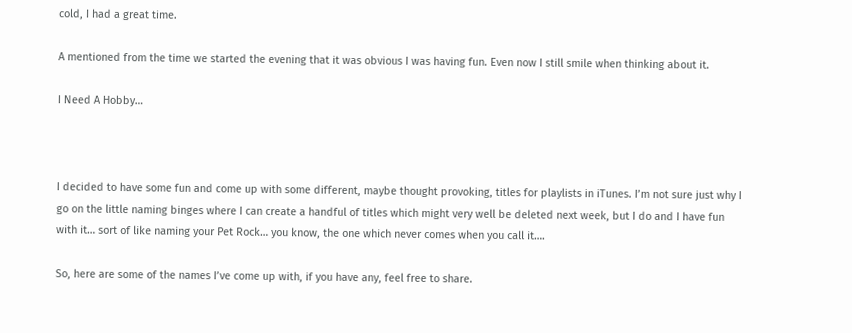cold, I had a great time.

A mentioned from the time we started the evening that it was obvious I was having fun. Even now I still smile when thinking about it.

I Need A Hobby…



I decided to have some fun and come up with some different, maybe thought provoking, titles for playlists in iTunes. I’m not sure just why I go on the little naming binges where I can create a handful of titles which might very well be deleted next week, but I do and I have fun with it… sort of like naming your Pet Rock… you know, the one which never comes when you call it….

So, here are some of the names I’ve come up with, if you have any, feel free to share.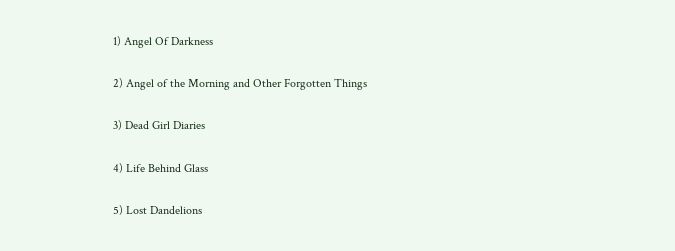1) Angel Of Darkness

2) Angel of the Morning and Other Forgotten Things

3) Dead Girl Diaries

4) Life Behind Glass

5) Lost Dandelions